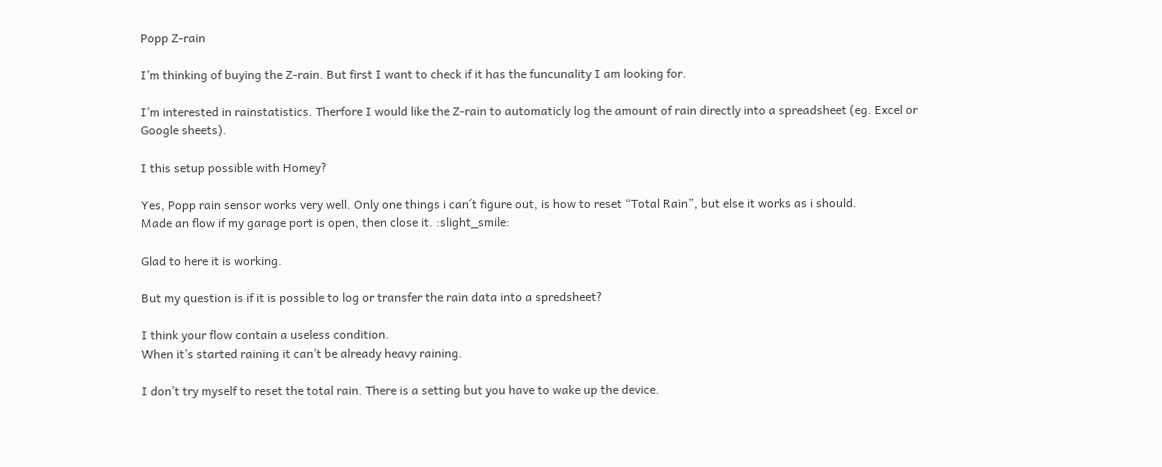Popp Z-rain

I’m thinking of buying the Z-rain. But first I want to check if it has the funcunality I am looking for.

I’m interested in rainstatistics. Therfore I would like the Z-rain to automaticly log the amount of rain directly into a spreadsheet (eg. Excel or Google sheets).

I this setup possible with Homey?

Yes, Popp rain sensor works very well. Only one things i can´t figure out, is how to reset “Total Rain”, but else it works as i should.
Made an flow if my garage port is open, then close it. :slight_smile:

Glad to here it is working.

But my question is if it is possible to log or transfer the rain data into a spredsheet?

I think your flow contain a useless condition.
When it’s started raining it can’t be already heavy raining.

I don’t try myself to reset the total rain. There is a setting but you have to wake up the device.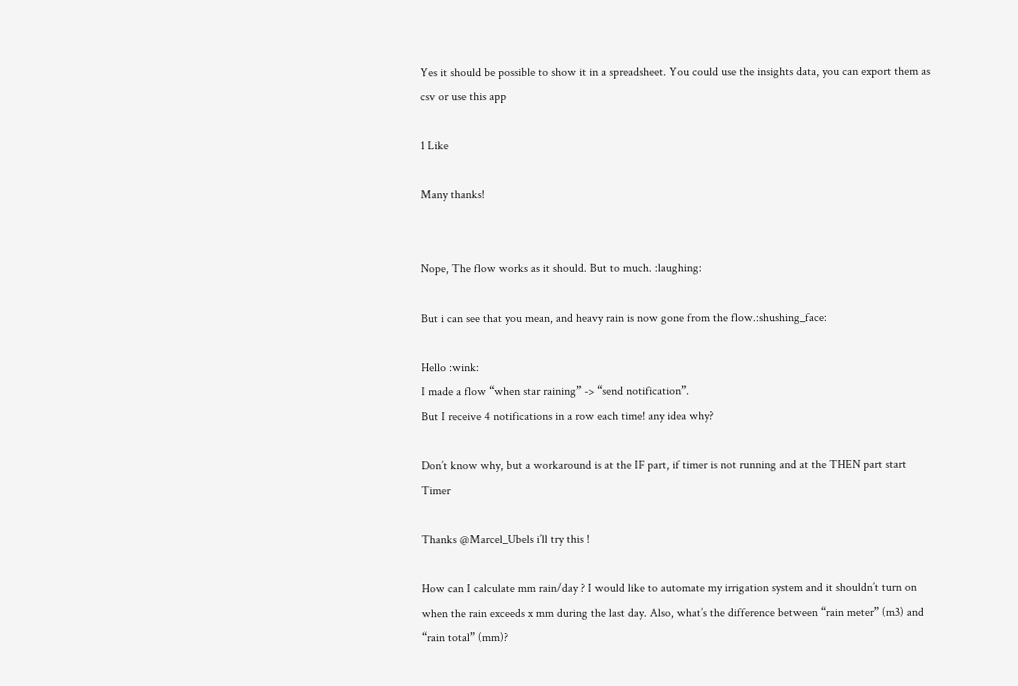Yes it should be possible to show it in a spreadsheet. You could use the insights data, you can export them as csv or use this app

1 Like

Many thanks!


Nope, The flow works as it should. But to much. :laughing:

But i can see that you mean, and heavy rain is now gone from the flow.:shushing_face:

Hello :wink:
I made a flow “when star raining” -> “send notification”.
But I receive 4 notifications in a row each time! any idea why?

Don’t know why, but a workaround is at the IF part, if timer is not running and at the THEN part start Timer

Thanks @Marcel_Ubels i’ll try this !

How can I calculate mm rain/day ? I would like to automate my irrigation system and it shouldn’t turn on when the rain exceeds x mm during the last day. Also, what’s the difference between “rain meter” (m3) and “rain total” (mm)?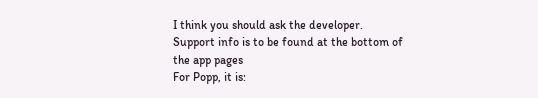I think you should ask the developer.
Support info is to be found at the bottom of the app pages
For Popp, it is: